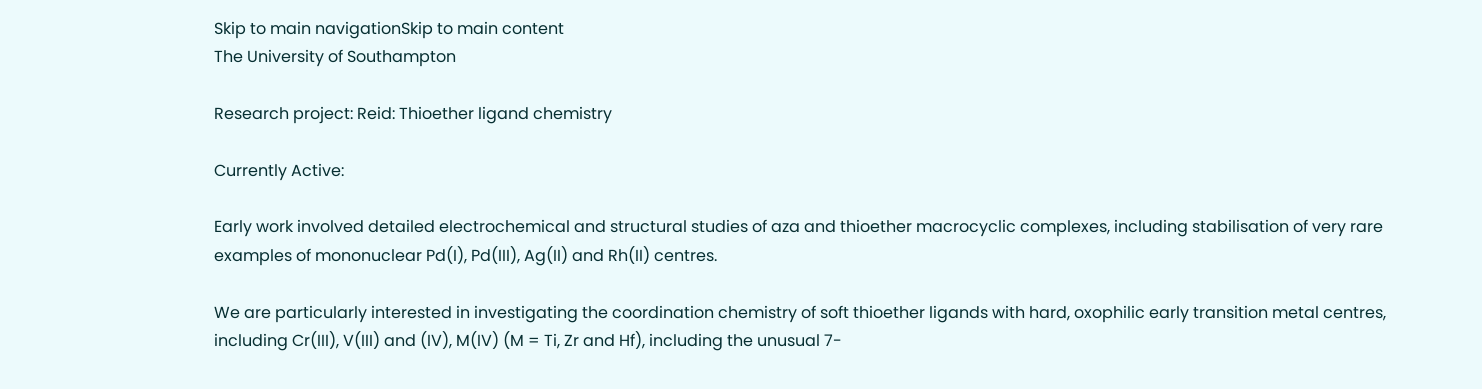Skip to main navigationSkip to main content
The University of Southampton

Research project: Reid: Thioether ligand chemistry

Currently Active:

Early work involved detailed electrochemical and structural studies of aza and thioether macrocyclic complexes, including stabilisation of very rare examples of mononuclear Pd(I), Pd(III), Ag(II) and Rh(II) centres.

We are particularly interested in investigating the coordination chemistry of soft thioether ligands with hard, oxophilic early transition metal centres, including Cr(III), V(III) and (IV), M(IV) (M = Ti, Zr and Hf), including the unusual 7-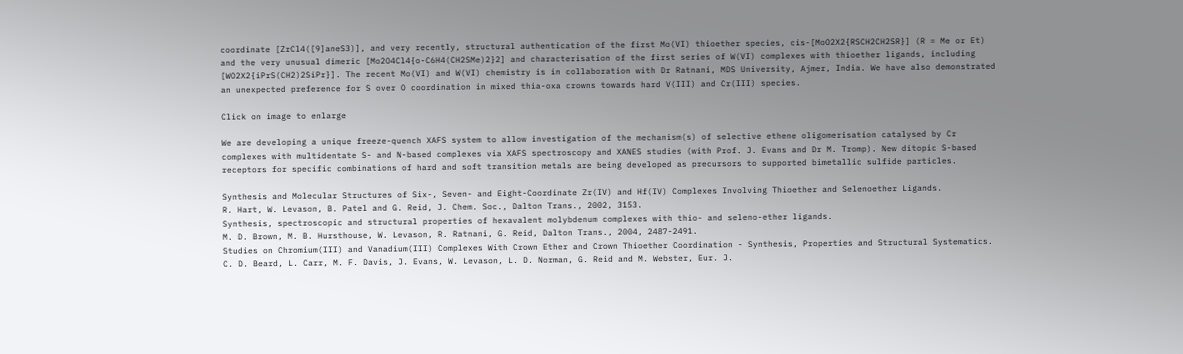coordinate [ZrCl4([9]aneS3)], and very recently, structural authentication of the first Mo(VI) thioether species, cis-[MoO2X2{RSCH2CH2SR}] (R = Me or Et) and the very unusual dimeric [Mo2O4Cl4{o-C6H4(CH2SMe)2}2] and characterisation of the first series of W(VI) complexes with thioether ligands, including [WO2X2{iPrS(CH2)2SiPr}]. The recent Mo(VI) and W(VI) chemistry is in collaboration with Dr Ratnani, MDS University, Ajmer, India. We have also demonstrated an unexpected preference for S over O coordination in mixed thia-oxa crowns towards hard V(III) and Cr(III) species.

Click on image to enlarge

We are developing a unique freeze-quench XAFS system to allow investigation of the mechanism(s) of selective ethene oligomerisation catalysed by Cr complexes with multidentate S- and N-based complexes via XAFS spectroscopy and XANES studies (with Prof. J. Evans and Dr M. Tromp). New ditopic S-based receptors for specific combinations of hard and soft transition metals are being developed as precursors to supported bimetallic sulfide particles.

Synthesis and Molecular Structures of Six-, Seven- and Eight-Coordinate Zr(IV) and Hf(IV) Complexes Involving Thioether and Selenoether Ligands.
R. Hart, W. Levason, B. Patel and G. Reid, J. Chem. Soc., Dalton Trans., 2002, 3153.
Synthesis, spectroscopic and structural properties of hexavalent molybdenum complexes with thio- and seleno-ether ligands.
M. D. Brown, M. B. Hursthouse, W. Levason, R. Ratnani, G. Reid, Dalton Trans., 2004, 2487-2491.
Studies on Chromium(III) and Vanadium(III) Complexes With Crown Ether and Crown Thioether Coordination - Synthesis, Properties and Structural Systematics.
C. D. Beard, L. Carr, M. F. Davis, J. Evans, W. Levason, L. D. Norman, G. Reid and M. Webster, Eur. J.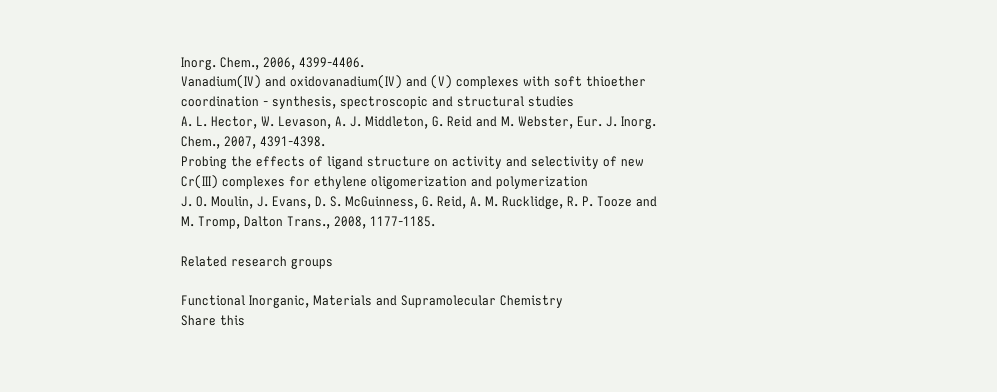Inorg. Chem., 2006, 4399-4406.
Vanadium(IV) and oxidovanadium(IV) and (V) complexes with soft thioether coordination - synthesis, spectroscopic and structural studies
A. L. Hector, W. Levason, A. J. Middleton, G. Reid and M. Webster, Eur. J. Inorg. Chem., 2007, 4391-4398.
Probing the effects of ligand structure on activity and selectivity of new Cr(III) complexes for ethylene oligomerization and polymerization
J. O. Moulin, J. Evans, D. S. McGuinness, G. Reid, A. M. Rucklidge, R. P. Tooze and M. Tromp, Dalton Trans., 2008, 1177-1185.

Related research groups

Functional Inorganic, Materials and Supramolecular Chemistry
Share this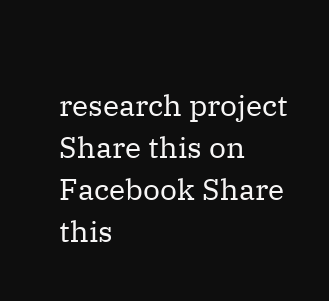research project Share this on Facebook Share this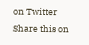on Twitter Share this on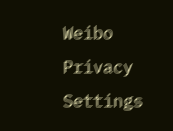Weibo
Privacy Settings